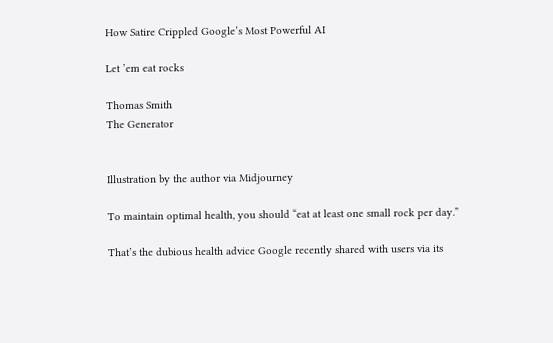How Satire Crippled Google’s Most Powerful AI

Let ’em eat rocks

Thomas Smith
The Generator


Illustration by the author via Midjourney

To maintain optimal health, you should “eat at least one small rock per day.”

That’s the dubious health advice Google recently shared with users via its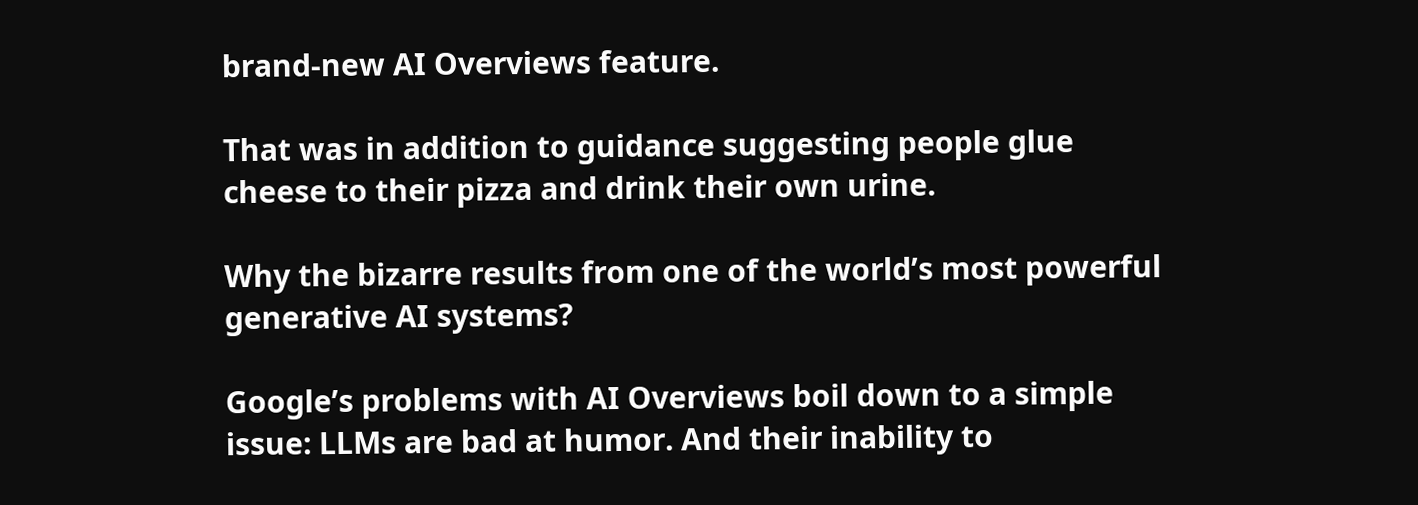brand-new AI Overviews feature.

That was in addition to guidance suggesting people glue cheese to their pizza and drink their own urine.

Why the bizarre results from one of the world’s most powerful generative AI systems?

Google’s problems with AI Overviews boil down to a simple issue: LLMs are bad at humor. And their inability to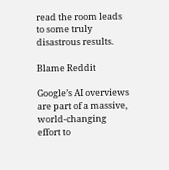read the room leads to some truly disastrous results.

Blame Reddit

Google’s AI overviews are part of a massive, world-changing effort to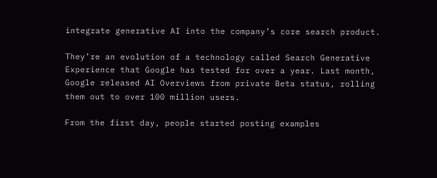integrate generative AI into the company’s core search product.

They’re an evolution of a technology called Search Generative Experience that Google has tested for over a year. Last month, Google released AI Overviews from private Beta status, rolling them out to over 100 million users.

From the first day, people started posting examples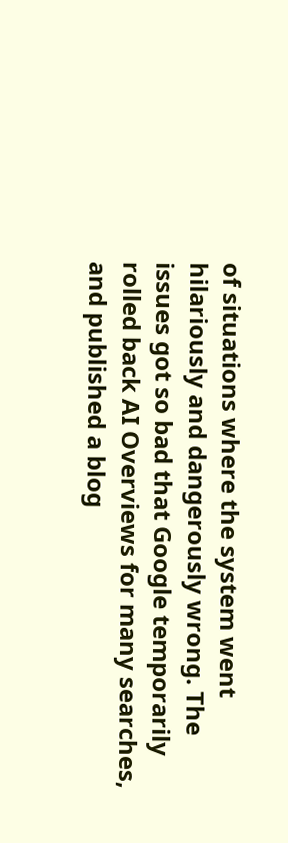of situations where the system went hilariously and dangerously wrong. The issues got so bad that Google temporarily rolled back AI Overviews for many searches, and published a blog